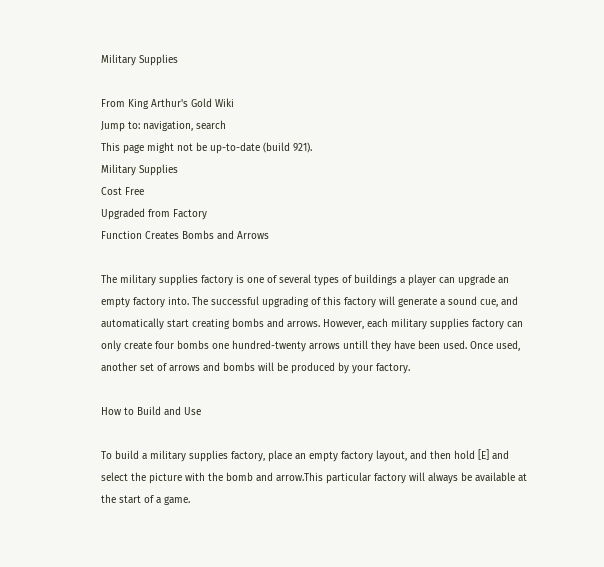Military Supplies

From King Arthur's Gold Wiki
Jump to: navigation, search
This page might not be up-to-date (build 921).
Military Supplies
Cost Free
Upgraded from Factory
Function Creates Bombs and Arrows

The military supplies factory is one of several types of buildings a player can upgrade an empty factory into. The successful upgrading of this factory will generate a sound cue, and automatically start creating bombs and arrows. However, each military supplies factory can only create four bombs one hundred-twenty arrows untill they have been used. Once used, another set of arrows and bombs will be produced by your factory.

How to Build and Use

To build a military supplies factory, place an empty factory layout, and then hold [E] and select the picture with the bomb and arrow.This particular factory will always be available at the start of a game.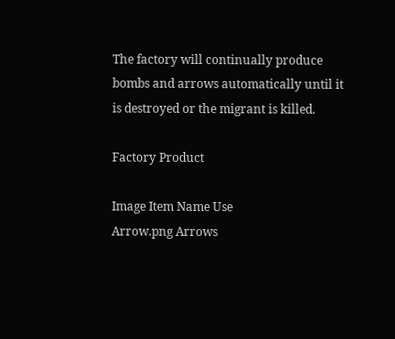The factory will continually produce bombs and arrows automatically until it is destroyed or the migrant is killed.

Factory Product

Image Item Name Use
Arrow.png Arrows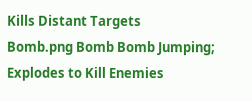Kills Distant Targets
Bomb.png Bomb Bomb Jumping; Explodes to Kill Enemies